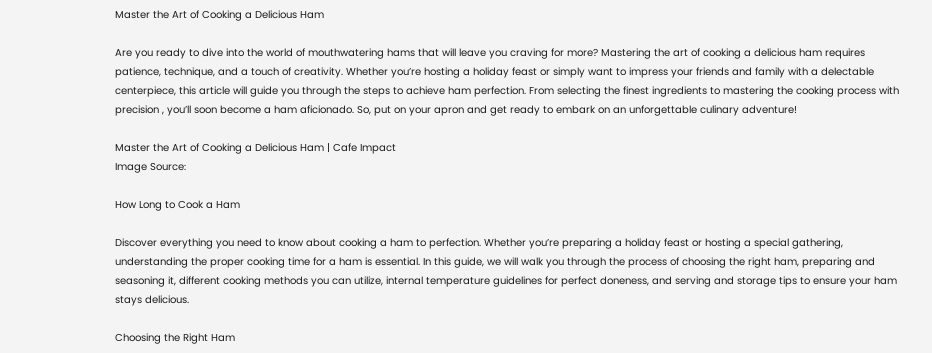Master the Art of Cooking a Delicious Ham

Are you ready to dive into the world of mouthwatering hams that will leave you craving for more? Mastering the art of cooking a delicious ham requires patience, technique, and a touch of creativity. Whether you’re hosting a holiday feast or simply want to impress your friends and family with a delectable centerpiece, this article will guide you through the steps to achieve ham perfection. From selecting the finest ingredients to mastering the cooking process with precision , you’ll soon become a ham aficionado. So, put on your apron and get ready to embark on an unforgettable culinary adventure!

Master the Art of Cooking a Delicious Ham | Cafe Impact
Image Source:

How Long to Cook a Ham

Discover everything you need to know about cooking a ham to perfection. Whether you’re preparing a holiday feast or hosting a special gathering, understanding the proper cooking time for a ham is essential. In this guide, we will walk you through the process of choosing the right ham, preparing and seasoning it, different cooking methods you can utilize, internal temperature guidelines for perfect doneness, and serving and storage tips to ensure your ham stays delicious.

Choosing the Right Ham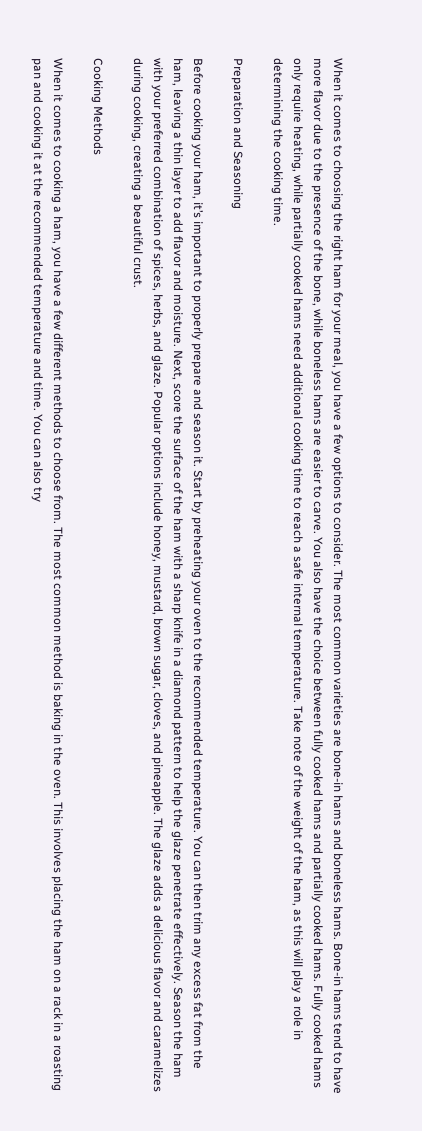When it comes to choosing the right ham for your meal, you have a few options to consider. The most common varieties are bone-in hams and boneless hams. Bone-in hams tend to have more flavor due to the presence of the bone, while boneless hams are easier to carve. You also have the choice between fully cooked hams and partially cooked hams. Fully cooked hams only require heating, while partially cooked hams need additional cooking time to reach a safe internal temperature. Take note of the weight of the ham, as this will play a role in determining the cooking time.

Preparation and Seasoning

Before cooking your ham, it’s important to properly prepare and season it. Start by preheating your oven to the recommended temperature. You can then trim any excess fat from the ham, leaving a thin layer to add flavor and moisture. Next, score the surface of the ham with a sharp knife in a diamond pattern to help the glaze penetrate effectively. Season the ham with your preferred combination of spices, herbs, and glaze. Popular options include honey, mustard, brown sugar, cloves, and pineapple. The glaze adds a delicious flavor and caramelizes during cooking, creating a beautiful crust.

Cooking Methods

When it comes to cooking a ham, you have a few different methods to choose from. The most common method is baking in the oven. This involves placing the ham on a rack in a roasting pan and cooking it at the recommended temperature and time. You can also try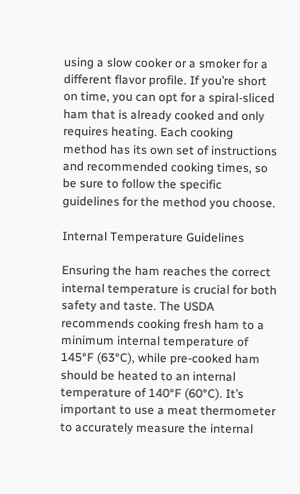using a slow cooker or a smoker for a different flavor profile. If you’re short on time, you can opt for a spiral-sliced ham that is already cooked and only requires heating. Each cooking method has its own set of instructions and recommended cooking times, so be sure to follow the specific guidelines for the method you choose.

Internal Temperature Guidelines

Ensuring the ham reaches the correct internal temperature is crucial for both safety and taste. The USDA recommends cooking fresh ham to a minimum internal temperature of 145°F (63°C), while pre-cooked ham should be heated to an internal temperature of 140°F (60°C). It’s important to use a meat thermometer to accurately measure the internal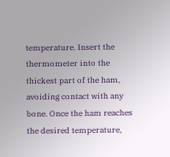temperature. Insert the thermometer into the thickest part of the ham, avoiding contact with any bone. Once the ham reaches the desired temperature,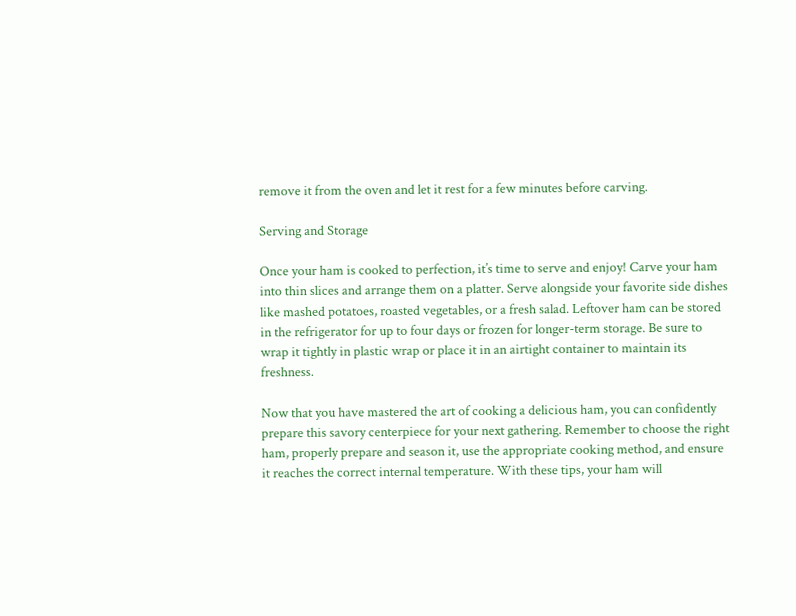remove it from the oven and let it rest for a few minutes before carving.

Serving and Storage

Once your ham is cooked to perfection, it’s time to serve and enjoy! Carve your ham into thin slices and arrange them on a platter. Serve alongside your favorite side dishes like mashed potatoes, roasted vegetables, or a fresh salad. Leftover ham can be stored in the refrigerator for up to four days or frozen for longer-term storage. Be sure to wrap it tightly in plastic wrap or place it in an airtight container to maintain its freshness.

Now that you have mastered the art of cooking a delicious ham, you can confidently prepare this savory centerpiece for your next gathering. Remember to choose the right ham, properly prepare and season it, use the appropriate cooking method, and ensure it reaches the correct internal temperature. With these tips, your ham will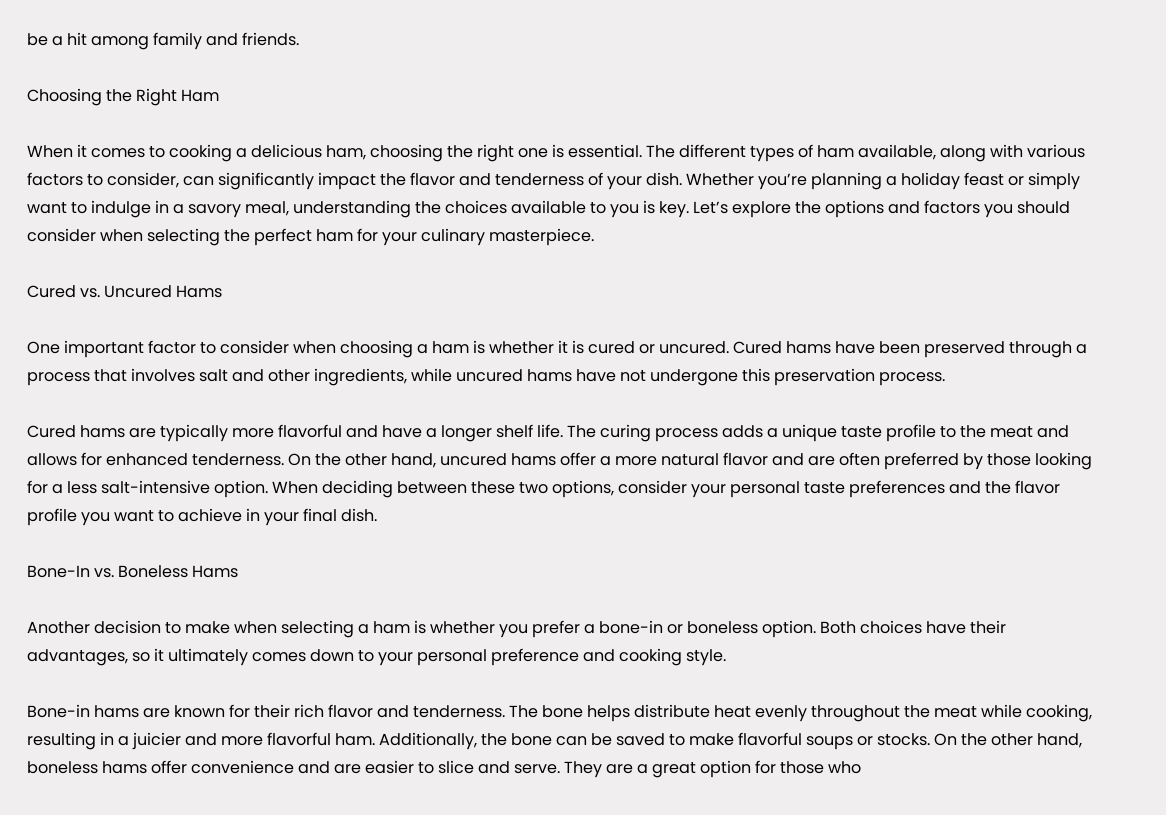be a hit among family and friends.

Choosing the Right Ham

When it comes to cooking a delicious ham, choosing the right one is essential. The different types of ham available, along with various factors to consider, can significantly impact the flavor and tenderness of your dish. Whether you’re planning a holiday feast or simply want to indulge in a savory meal, understanding the choices available to you is key. Let’s explore the options and factors you should consider when selecting the perfect ham for your culinary masterpiece.

Cured vs. Uncured Hams

One important factor to consider when choosing a ham is whether it is cured or uncured. Cured hams have been preserved through a process that involves salt and other ingredients, while uncured hams have not undergone this preservation process.

Cured hams are typically more flavorful and have a longer shelf life. The curing process adds a unique taste profile to the meat and allows for enhanced tenderness. On the other hand, uncured hams offer a more natural flavor and are often preferred by those looking for a less salt-intensive option. When deciding between these two options, consider your personal taste preferences and the flavor profile you want to achieve in your final dish.

Bone-In vs. Boneless Hams

Another decision to make when selecting a ham is whether you prefer a bone-in or boneless option. Both choices have their advantages, so it ultimately comes down to your personal preference and cooking style.

Bone-in hams are known for their rich flavor and tenderness. The bone helps distribute heat evenly throughout the meat while cooking, resulting in a juicier and more flavorful ham. Additionally, the bone can be saved to make flavorful soups or stocks. On the other hand, boneless hams offer convenience and are easier to slice and serve. They are a great option for those who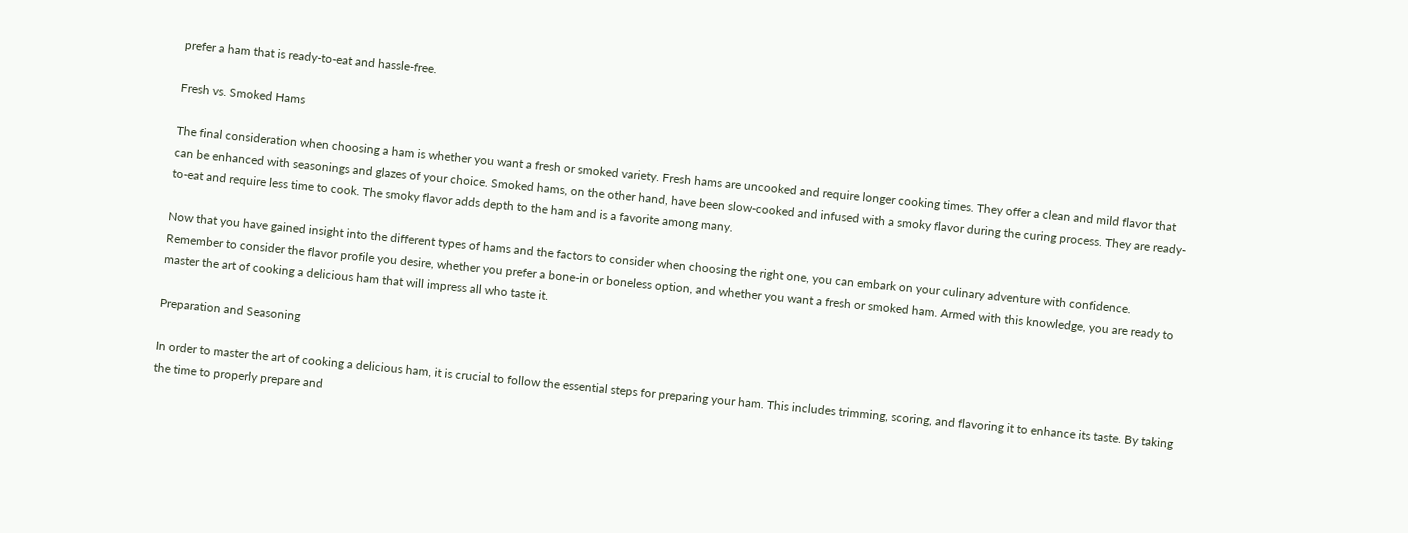prefer a ham that is ready-to-eat and hassle-free.

Fresh vs. Smoked Hams

The final consideration when choosing a ham is whether you want a fresh or smoked variety. Fresh hams are uncooked and require longer cooking times. They offer a clean and mild flavor that can be enhanced with seasonings and glazes of your choice. Smoked hams, on the other hand, have been slow-cooked and infused with a smoky flavor during the curing process. They are ready-to-eat and require less time to cook. The smoky flavor adds depth to the ham and is a favorite among many.

Now that you have gained insight into the different types of hams and the factors to consider when choosing the right one, you can embark on your culinary adventure with confidence. Remember to consider the flavor profile you desire, whether you prefer a bone-in or boneless option, and whether you want a fresh or smoked ham. Armed with this knowledge, you are ready to master the art of cooking a delicious ham that will impress all who taste it.

Preparation and Seasoning

In order to master the art of cooking a delicious ham, it is crucial to follow the essential steps for preparing your ham. This includes trimming, scoring, and flavoring it to enhance its taste. By taking the time to properly prepare and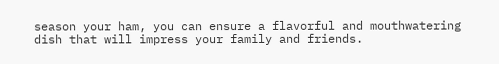season your ham, you can ensure a flavorful and mouthwatering dish that will impress your family and friends.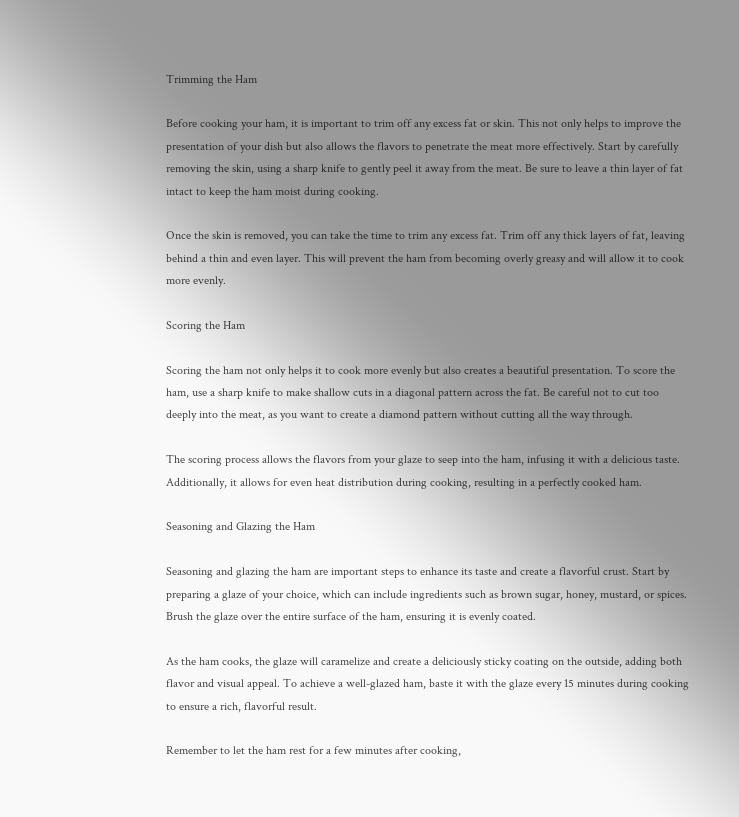Trimming the Ham

Before cooking your ham, it is important to trim off any excess fat or skin. This not only helps to improve the presentation of your dish but also allows the flavors to penetrate the meat more effectively. Start by carefully removing the skin, using a sharp knife to gently peel it away from the meat. Be sure to leave a thin layer of fat intact to keep the ham moist during cooking.

Once the skin is removed, you can take the time to trim any excess fat. Trim off any thick layers of fat, leaving behind a thin and even layer. This will prevent the ham from becoming overly greasy and will allow it to cook more evenly.

Scoring the Ham

Scoring the ham not only helps it to cook more evenly but also creates a beautiful presentation. To score the ham, use a sharp knife to make shallow cuts in a diagonal pattern across the fat. Be careful not to cut too deeply into the meat, as you want to create a diamond pattern without cutting all the way through.

The scoring process allows the flavors from your glaze to seep into the ham, infusing it with a delicious taste. Additionally, it allows for even heat distribution during cooking, resulting in a perfectly cooked ham.

Seasoning and Glazing the Ham

Seasoning and glazing the ham are important steps to enhance its taste and create a flavorful crust. Start by preparing a glaze of your choice, which can include ingredients such as brown sugar, honey, mustard, or spices. Brush the glaze over the entire surface of the ham, ensuring it is evenly coated.

As the ham cooks, the glaze will caramelize and create a deliciously sticky coating on the outside, adding both flavor and visual appeal. To achieve a well-glazed ham, baste it with the glaze every 15 minutes during cooking to ensure a rich, flavorful result.

Remember to let the ham rest for a few minutes after cooking,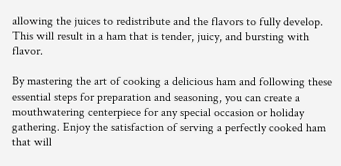allowing the juices to redistribute and the flavors to fully develop. This will result in a ham that is tender, juicy, and bursting with flavor.

By mastering the art of cooking a delicious ham and following these essential steps for preparation and seasoning, you can create a mouthwatering centerpiece for any special occasion or holiday gathering. Enjoy the satisfaction of serving a perfectly cooked ham that will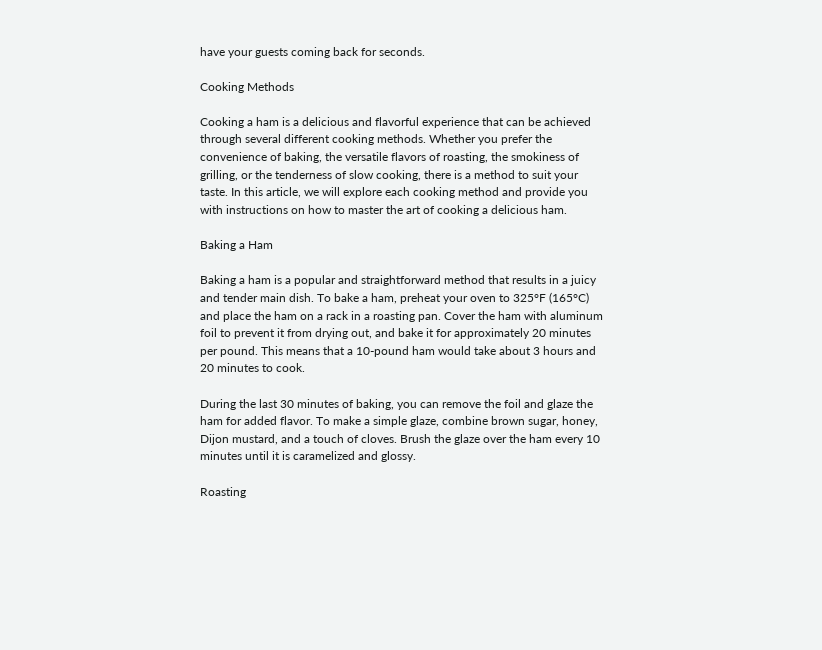have your guests coming back for seconds.

Cooking Methods

Cooking a ham is a delicious and flavorful experience that can be achieved through several different cooking methods. Whether you prefer the convenience of baking, the versatile flavors of roasting, the smokiness of grilling, or the tenderness of slow cooking, there is a method to suit your taste. In this article, we will explore each cooking method and provide you with instructions on how to master the art of cooking a delicious ham.

Baking a Ham

Baking a ham is a popular and straightforward method that results in a juicy and tender main dish. To bake a ham, preheat your oven to 325°F (165°C) and place the ham on a rack in a roasting pan. Cover the ham with aluminum foil to prevent it from drying out, and bake it for approximately 20 minutes per pound. This means that a 10-pound ham would take about 3 hours and 20 minutes to cook.

During the last 30 minutes of baking, you can remove the foil and glaze the ham for added flavor. To make a simple glaze, combine brown sugar, honey, Dijon mustard, and a touch of cloves. Brush the glaze over the ham every 10 minutes until it is caramelized and glossy.

Roasting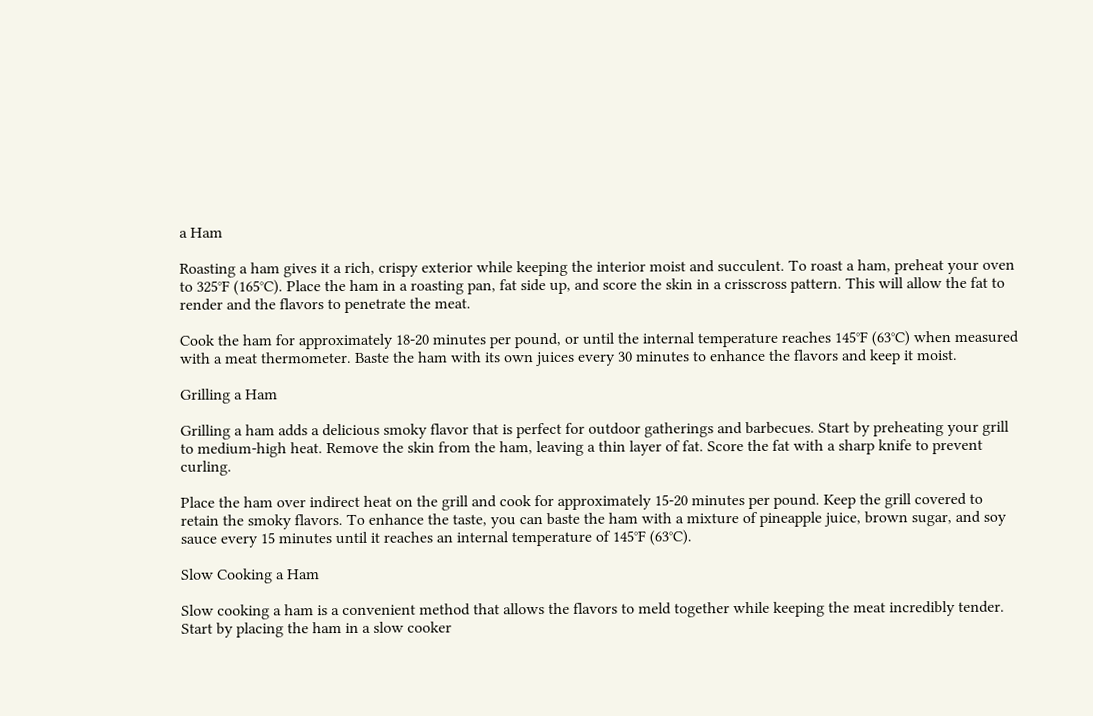a Ham

Roasting a ham gives it a rich, crispy exterior while keeping the interior moist and succulent. To roast a ham, preheat your oven to 325°F (165°C). Place the ham in a roasting pan, fat side up, and score the skin in a crisscross pattern. This will allow the fat to render and the flavors to penetrate the meat.

Cook the ham for approximately 18-20 minutes per pound, or until the internal temperature reaches 145°F (63°C) when measured with a meat thermometer. Baste the ham with its own juices every 30 minutes to enhance the flavors and keep it moist.

Grilling a Ham

Grilling a ham adds a delicious smoky flavor that is perfect for outdoor gatherings and barbecues. Start by preheating your grill to medium-high heat. Remove the skin from the ham, leaving a thin layer of fat. Score the fat with a sharp knife to prevent curling.

Place the ham over indirect heat on the grill and cook for approximately 15-20 minutes per pound. Keep the grill covered to retain the smoky flavors. To enhance the taste, you can baste the ham with a mixture of pineapple juice, brown sugar, and soy sauce every 15 minutes until it reaches an internal temperature of 145°F (63°C).

Slow Cooking a Ham

Slow cooking a ham is a convenient method that allows the flavors to meld together while keeping the meat incredibly tender. Start by placing the ham in a slow cooker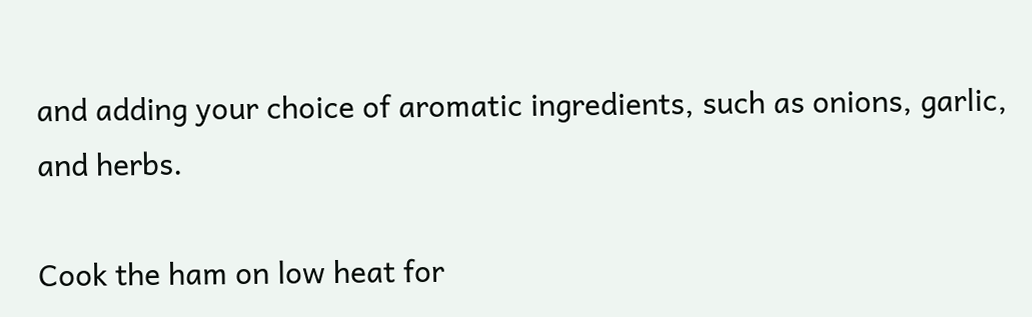and adding your choice of aromatic ingredients, such as onions, garlic, and herbs.

Cook the ham on low heat for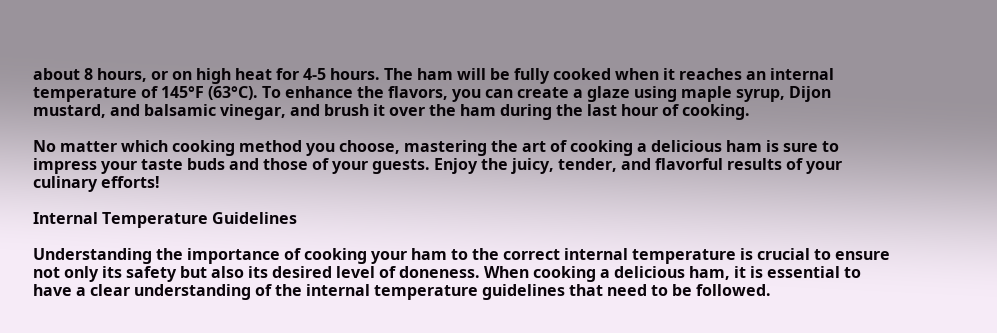about 8 hours, or on high heat for 4-5 hours. The ham will be fully cooked when it reaches an internal temperature of 145°F (63°C). To enhance the flavors, you can create a glaze using maple syrup, Dijon mustard, and balsamic vinegar, and brush it over the ham during the last hour of cooking.

No matter which cooking method you choose, mastering the art of cooking a delicious ham is sure to impress your taste buds and those of your guests. Enjoy the juicy, tender, and flavorful results of your culinary efforts!

Internal Temperature Guidelines

Understanding the importance of cooking your ham to the correct internal temperature is crucial to ensure not only its safety but also its desired level of doneness. When cooking a delicious ham, it is essential to have a clear understanding of the internal temperature guidelines that need to be followed.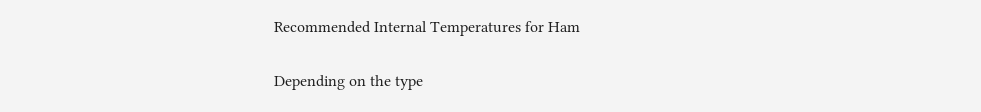Recommended Internal Temperatures for Ham

Depending on the type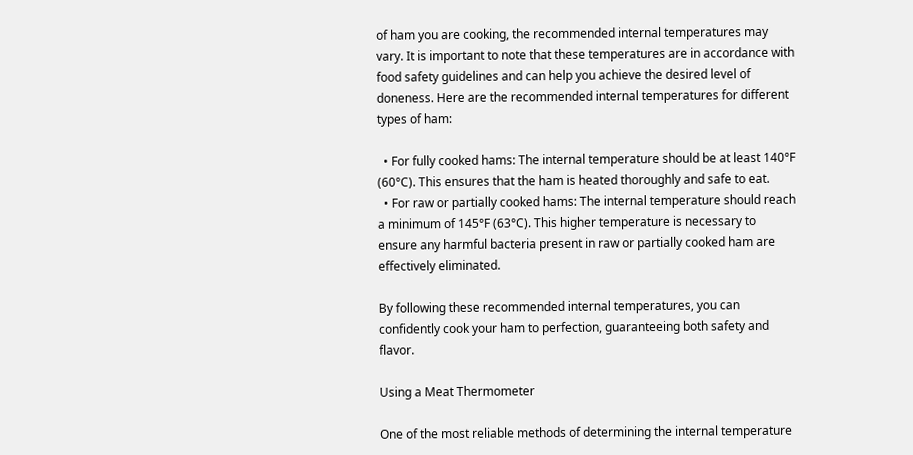of ham you are cooking, the recommended internal temperatures may vary. It is important to note that these temperatures are in accordance with food safety guidelines and can help you achieve the desired level of doneness. Here are the recommended internal temperatures for different types of ham:

  • For fully cooked hams: The internal temperature should be at least 140°F (60°C). This ensures that the ham is heated thoroughly and safe to eat.
  • For raw or partially cooked hams: The internal temperature should reach a minimum of 145°F (63°C). This higher temperature is necessary to ensure any harmful bacteria present in raw or partially cooked ham are effectively eliminated.

By following these recommended internal temperatures, you can confidently cook your ham to perfection, guaranteeing both safety and flavor.

Using a Meat Thermometer

One of the most reliable methods of determining the internal temperature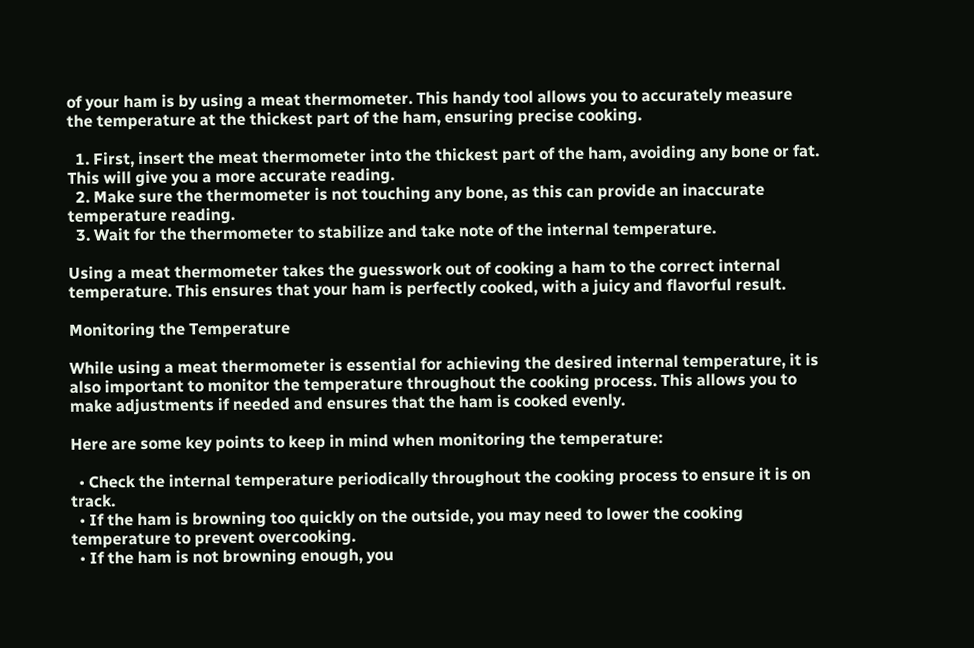of your ham is by using a meat thermometer. This handy tool allows you to accurately measure the temperature at the thickest part of the ham, ensuring precise cooking.

  1. First, insert the meat thermometer into the thickest part of the ham, avoiding any bone or fat. This will give you a more accurate reading.
  2. Make sure the thermometer is not touching any bone, as this can provide an inaccurate temperature reading.
  3. Wait for the thermometer to stabilize and take note of the internal temperature.

Using a meat thermometer takes the guesswork out of cooking a ham to the correct internal temperature. This ensures that your ham is perfectly cooked, with a juicy and flavorful result.

Monitoring the Temperature

While using a meat thermometer is essential for achieving the desired internal temperature, it is also important to monitor the temperature throughout the cooking process. This allows you to make adjustments if needed and ensures that the ham is cooked evenly.

Here are some key points to keep in mind when monitoring the temperature:

  • Check the internal temperature periodically throughout the cooking process to ensure it is on track.
  • If the ham is browning too quickly on the outside, you may need to lower the cooking temperature to prevent overcooking.
  • If the ham is not browning enough, you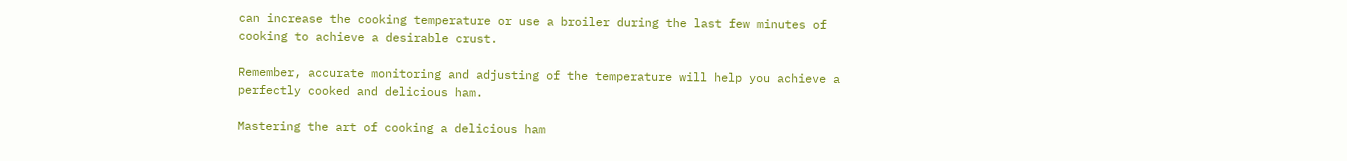can increase the cooking temperature or use a broiler during the last few minutes of cooking to achieve a desirable crust.

Remember, accurate monitoring and adjusting of the temperature will help you achieve a perfectly cooked and delicious ham.

Mastering the art of cooking a delicious ham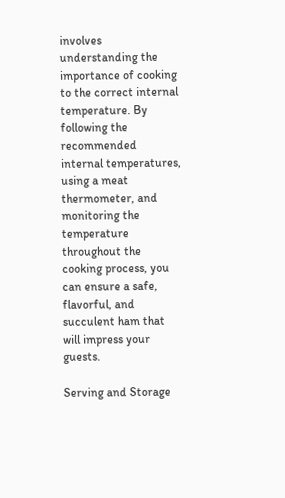involves understanding the importance of cooking to the correct internal temperature. By following the recommended internal temperatures, using a meat thermometer, and monitoring the temperature throughout the cooking process, you can ensure a safe, flavorful, and succulent ham that will impress your guests.

Serving and Storage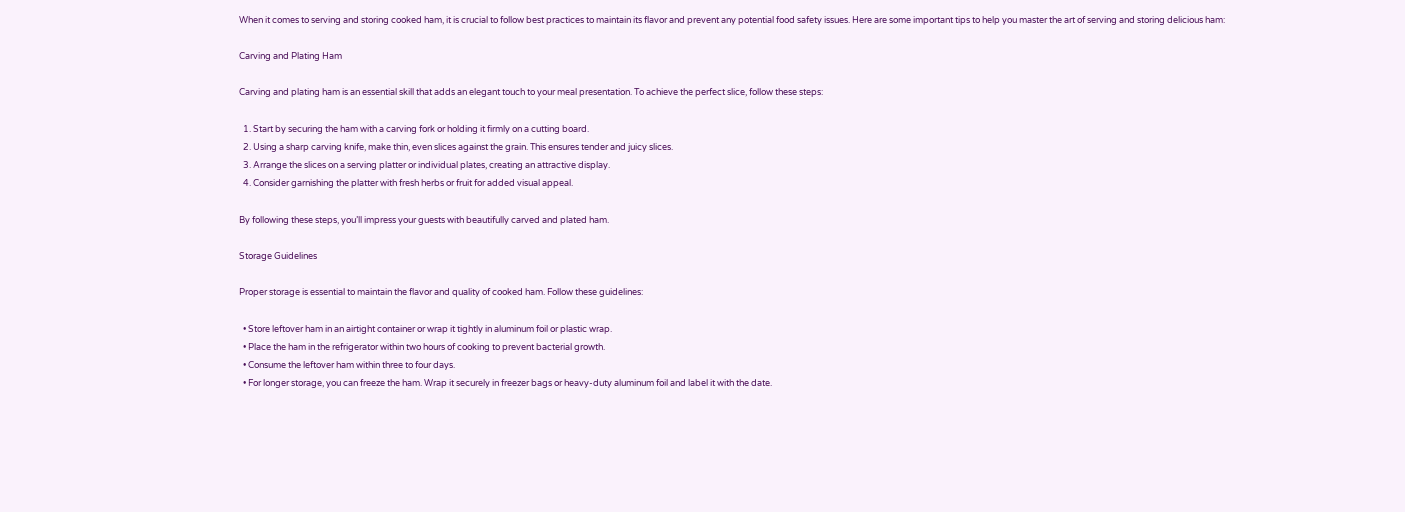When it comes to serving and storing cooked ham, it is crucial to follow best practices to maintain its flavor and prevent any potential food safety issues. Here are some important tips to help you master the art of serving and storing delicious ham:

Carving and Plating Ham

Carving and plating ham is an essential skill that adds an elegant touch to your meal presentation. To achieve the perfect slice, follow these steps:

  1. Start by securing the ham with a carving fork or holding it firmly on a cutting board.
  2. Using a sharp carving knife, make thin, even slices against the grain. This ensures tender and juicy slices.
  3. Arrange the slices on a serving platter or individual plates, creating an attractive display.
  4. Consider garnishing the platter with fresh herbs or fruit for added visual appeal.

By following these steps, you’ll impress your guests with beautifully carved and plated ham.

Storage Guidelines

Proper storage is essential to maintain the flavor and quality of cooked ham. Follow these guidelines:

  • Store leftover ham in an airtight container or wrap it tightly in aluminum foil or plastic wrap.
  • Place the ham in the refrigerator within two hours of cooking to prevent bacterial growth.
  • Consume the leftover ham within three to four days.
  • For longer storage, you can freeze the ham. Wrap it securely in freezer bags or heavy-duty aluminum foil and label it with the date.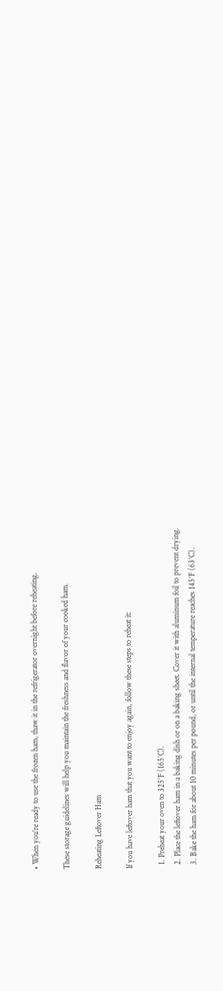• When you’re ready to use the frozen ham, thaw it in the refrigerator overnight before reheating.

These storage guidelines will help you maintain the freshness and flavor of your cooked ham.

Reheating Leftover Ham

If you have leftover ham that you want to enjoy again, follow these steps to reheat it:

  1. Preheat your oven to 325°F (165°C).
  2. Place the leftover ham in a baking dish or on a baking sheet. Cover it with aluminum foil to prevent drying.
  3. Bake the ham for about 10 minutes per pound, or until the internal temperature reaches 145°F (63°C).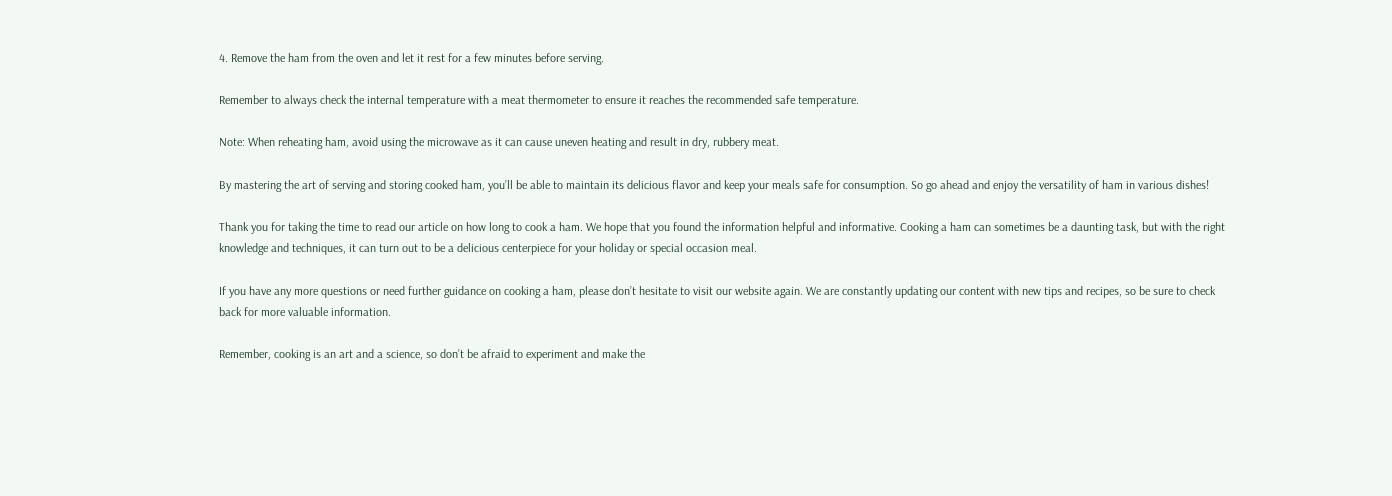4. Remove the ham from the oven and let it rest for a few minutes before serving.

Remember to always check the internal temperature with a meat thermometer to ensure it reaches the recommended safe temperature.

Note: When reheating ham, avoid using the microwave as it can cause uneven heating and result in dry, rubbery meat.

By mastering the art of serving and storing cooked ham, you’ll be able to maintain its delicious flavor and keep your meals safe for consumption. So go ahead and enjoy the versatility of ham in various dishes!

Thank you for taking the time to read our article on how long to cook a ham. We hope that you found the information helpful and informative. Cooking a ham can sometimes be a daunting task, but with the right knowledge and techniques, it can turn out to be a delicious centerpiece for your holiday or special occasion meal.

If you have any more questions or need further guidance on cooking a ham, please don’t hesitate to visit our website again. We are constantly updating our content with new tips and recipes, so be sure to check back for more valuable information.

Remember, cooking is an art and a science, so don’t be afraid to experiment and make the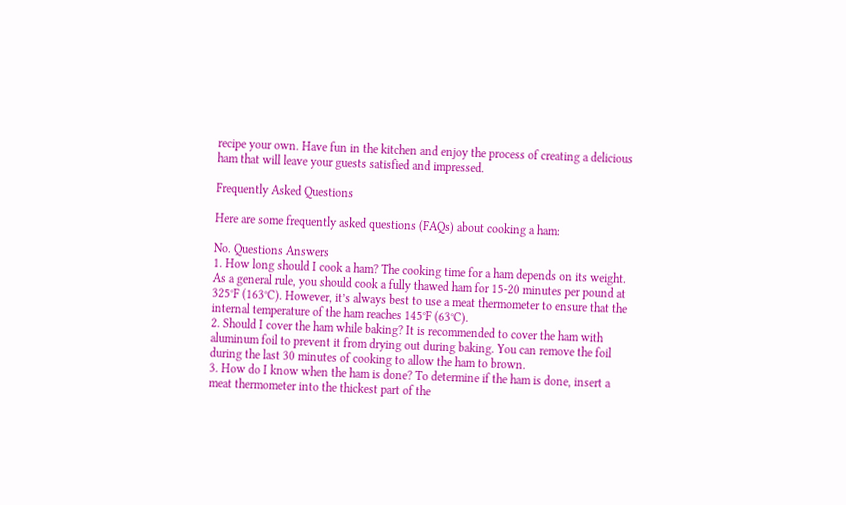recipe your own. Have fun in the kitchen and enjoy the process of creating a delicious ham that will leave your guests satisfied and impressed.

Frequently Asked Questions

Here are some frequently asked questions (FAQs) about cooking a ham:

No. Questions Answers
1. How long should I cook a ham? The cooking time for a ham depends on its weight. As a general rule, you should cook a fully thawed ham for 15-20 minutes per pound at 325°F (163°C). However, it’s always best to use a meat thermometer to ensure that the internal temperature of the ham reaches 145°F (63°C).
2. Should I cover the ham while baking? It is recommended to cover the ham with aluminum foil to prevent it from drying out during baking. You can remove the foil during the last 30 minutes of cooking to allow the ham to brown.
3. How do I know when the ham is done? To determine if the ham is done, insert a meat thermometer into the thickest part of the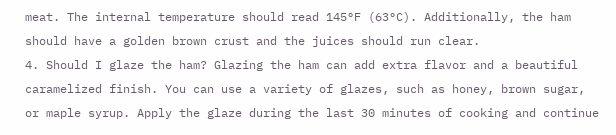meat. The internal temperature should read 145°F (63°C). Additionally, the ham should have a golden brown crust and the juices should run clear.
4. Should I glaze the ham? Glazing the ham can add extra flavor and a beautiful caramelized finish. You can use a variety of glazes, such as honey, brown sugar, or maple syrup. Apply the glaze during the last 30 minutes of cooking and continue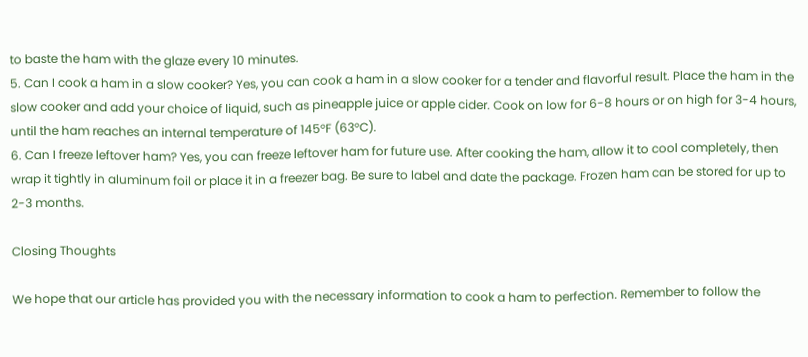to baste the ham with the glaze every 10 minutes.
5. Can I cook a ham in a slow cooker? Yes, you can cook a ham in a slow cooker for a tender and flavorful result. Place the ham in the slow cooker and add your choice of liquid, such as pineapple juice or apple cider. Cook on low for 6-8 hours or on high for 3-4 hours, until the ham reaches an internal temperature of 145°F (63°C).
6. Can I freeze leftover ham? Yes, you can freeze leftover ham for future use. After cooking the ham, allow it to cool completely, then wrap it tightly in aluminum foil or place it in a freezer bag. Be sure to label and date the package. Frozen ham can be stored for up to 2-3 months.

Closing Thoughts

We hope that our article has provided you with the necessary information to cook a ham to perfection. Remember to follow the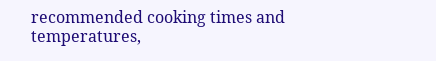recommended cooking times and temperatures,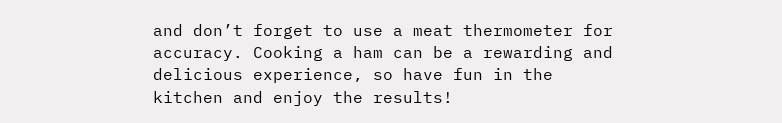and don’t forget to use a meat thermometer for accuracy. Cooking a ham can be a rewarding and delicious experience, so have fun in the kitchen and enjoy the results!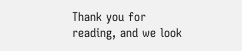Thank you for reading, and we look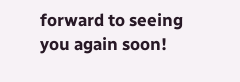forward to seeing you again soon!